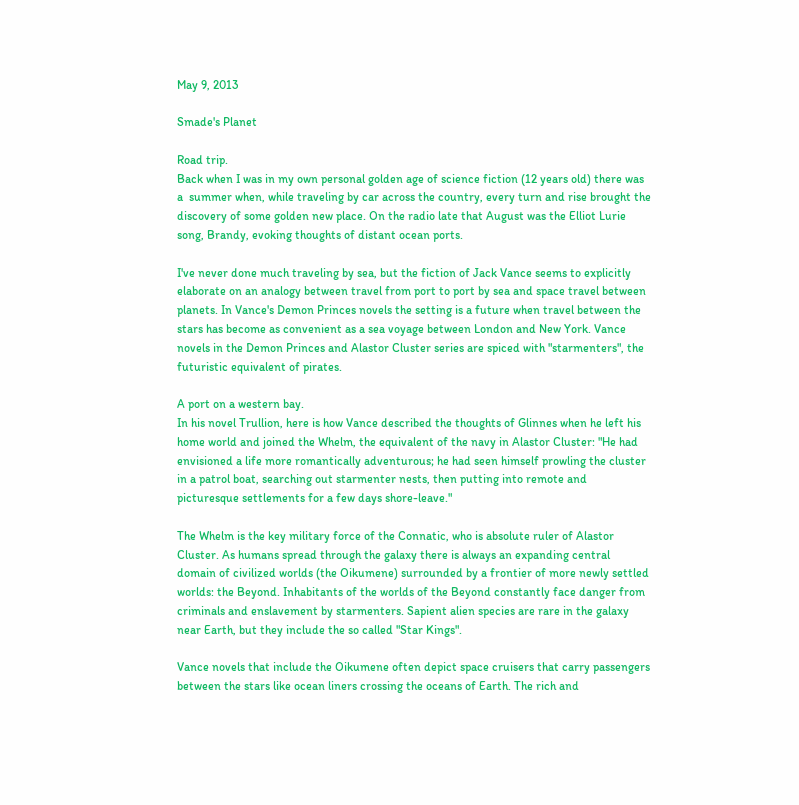May 9, 2013

Smade's Planet

Road trip.
Back when I was in my own personal golden age of science fiction (12 years old) there was a  summer when, while traveling by car across the country, every turn and rise brought the discovery of some golden new place. On the radio late that August was the Elliot Lurie song, Brandy, evoking thoughts of distant ocean ports.

I've never done much traveling by sea, but the fiction of Jack Vance seems to explicitly elaborate on an analogy between travel from port to port by sea and space travel between planets. In Vance's Demon Princes novels the setting is a future when travel between the stars has become as convenient as a sea voyage between London and New York. Vance novels in the Demon Princes and Alastor Cluster series are spiced with "starmenters", the futuristic equivalent of pirates.

A port on a western bay.
In his novel Trullion, here is how Vance described the thoughts of Glinnes when he left his home world and joined the Whelm, the equivalent of the navy in Alastor Cluster: "He had envisioned a life more romantically adventurous; he had seen himself prowling the cluster in a patrol boat, searching out starmenter nests, then putting into remote and picturesque settlements for a few days shore-leave."

The Whelm is the key military force of the Connatic, who is absolute ruler of Alastor Cluster. As humans spread through the galaxy there is always an expanding central domain of civilized worlds (the Oikumene) surrounded by a frontier of more newly settled worlds: the Beyond. Inhabitants of the worlds of the Beyond constantly face danger from criminals and enslavement by starmenters. Sapient alien species are rare in the galaxy near Earth, but they include the so called "Star Kings".

Vance novels that include the Oikumene often depict space cruisers that carry passengers between the stars like ocean liners crossing the oceans of Earth. The rich and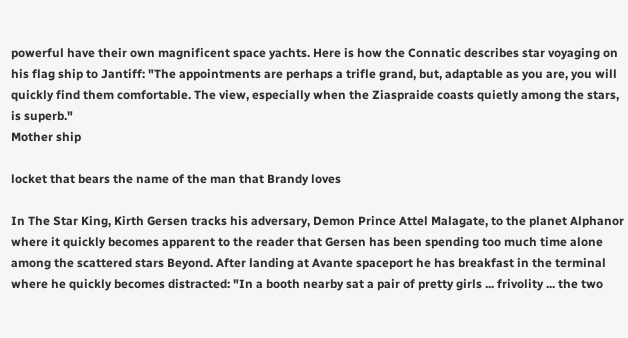powerful have their own magnificent space yachts. Here is how the Connatic describes star voyaging on his flag ship to Jantiff: "The appointments are perhaps a trifle grand, but, adaptable as you are, you will quickly find them comfortable. The view, especially when the Ziaspraide coasts quietly among the stars, is superb."
Mother ship

locket that bears the name of the man that Brandy loves

In The Star King, Kirth Gersen tracks his adversary, Demon Prince Attel Malagate, to the planet Alphanor where it quickly becomes apparent to the reader that Gersen has been spending too much time alone among the scattered stars Beyond. After landing at Avante spaceport he has breakfast in the terminal where he quickly becomes distracted: "In a booth nearby sat a pair of pretty girls ... frivolity ... the two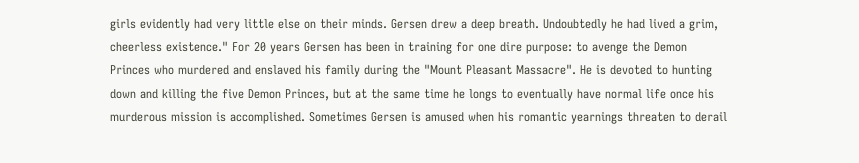girls evidently had very little else on their minds. Gersen drew a deep breath. Undoubtedly he had lived a grim, cheerless existence." For 20 years Gersen has been in training for one dire purpose: to avenge the Demon Princes who murdered and enslaved his family during the "Mount Pleasant Massacre". He is devoted to hunting down and killing the five Demon Princes, but at the same time he longs to eventually have normal life once his murderous mission is accomplished. Sometimes Gersen is amused when his romantic yearnings threaten to derail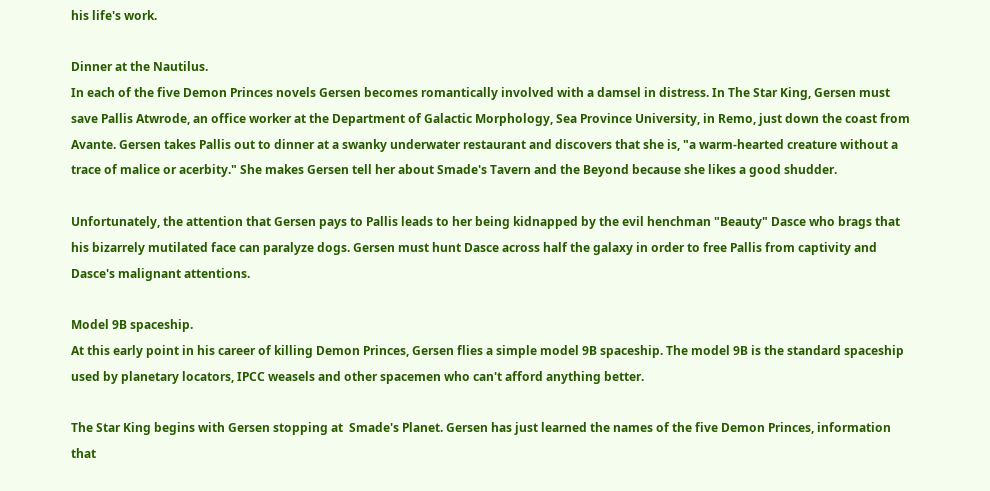his life's work.

Dinner at the Nautilus.
In each of the five Demon Princes novels Gersen becomes romantically involved with a damsel in distress. In The Star King, Gersen must save Pallis Atwrode, an office worker at the Department of Galactic Morphology, Sea Province University, in Remo, just down the coast from Avante. Gersen takes Pallis out to dinner at a swanky underwater restaurant and discovers that she is, "a warm-hearted creature without a trace of malice or acerbity." She makes Gersen tell her about Smade's Tavern and the Beyond because she likes a good shudder.

Unfortunately, the attention that Gersen pays to Pallis leads to her being kidnapped by the evil henchman "Beauty" Dasce who brags that his bizarrely mutilated face can paralyze dogs. Gersen must hunt Dasce across half the galaxy in order to free Pallis from captivity and Dasce's malignant attentions.

Model 9B spaceship.
At this early point in his career of killing Demon Princes, Gersen flies a simple model 9B spaceship. The model 9B is the standard spaceship used by planetary locators, IPCC weasels and other spacemen who can't afford anything better.

The Star King begins with Gersen stopping at  Smade's Planet. Gersen has just learned the names of the five Demon Princes, information that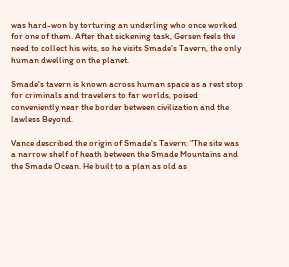was hard-won by torturing an underling who once worked for one of them. After that sickening task, Gersen feels the need to collect his wits, so he visits Smade's Tavern, the only human dwelling on the planet.

Smade's tavern is known across human space as a rest stop for criminals and travelers to far worlds, poised conveniently near the border between civilization and the lawless Beyond.

Vance described the origin of Smade's Tavern: "The site was a narrow shelf of heath between the Smade Mountains and the Smade Ocean. He built to a plan as old as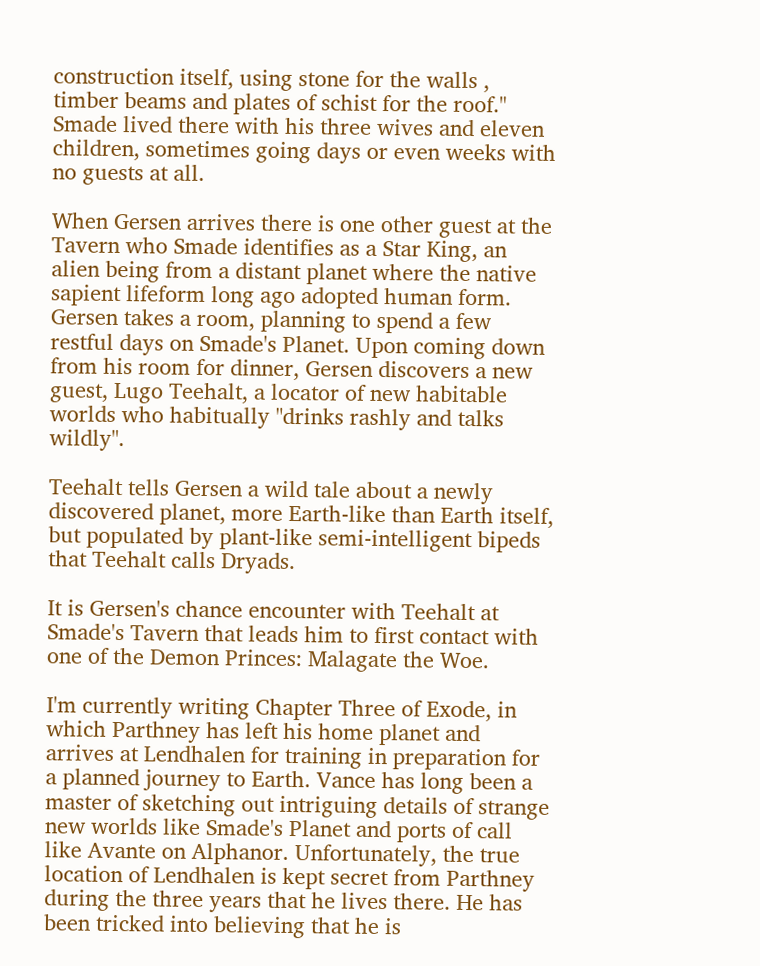construction itself, using stone for the walls , timber beams and plates of schist for the roof." Smade lived there with his three wives and eleven children, sometimes going days or even weeks with no guests at all.

When Gersen arrives there is one other guest at the Tavern who Smade identifies as a Star King, an alien being from a distant planet where the native sapient lifeform long ago adopted human form. Gersen takes a room, planning to spend a few restful days on Smade's Planet. Upon coming down from his room for dinner, Gersen discovers a new guest, Lugo Teehalt, a locator of new habitable worlds who habitually "drinks rashly and talks wildly".

Teehalt tells Gersen a wild tale about a newly discovered planet, more Earth-like than Earth itself, but populated by plant-like semi-intelligent bipeds that Teehalt calls Dryads.

It is Gersen's chance encounter with Teehalt at Smade's Tavern that leads him to first contact with one of the Demon Princes: Malagate the Woe.

I'm currently writing Chapter Three of Exode, in which Parthney has left his home planet and arrives at Lendhalen for training in preparation for a planned journey to Earth. Vance has long been a master of sketching out intriguing details of strange new worlds like Smade's Planet and ports of call like Avante on Alphanor. Unfortunately, the true location of Lendhalen is kept secret from Parthney during the three years that he lives there. He has been tricked into believing that he is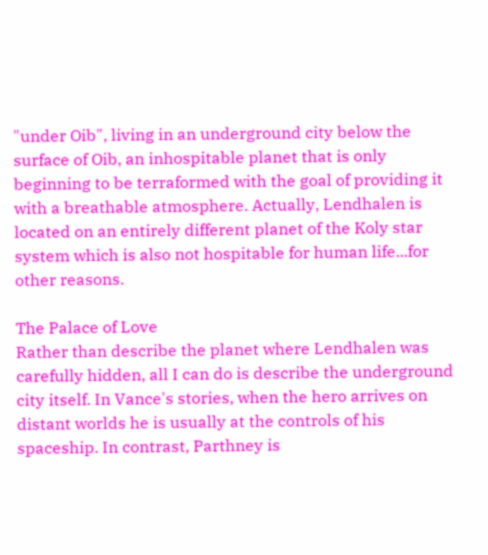"under Oib", living in an underground city below the surface of Oib, an inhospitable planet that is only beginning to be terraformed with the goal of providing it with a breathable atmosphere. Actually, Lendhalen is located on an entirely different planet of the Koly star system which is also not hospitable for human life...for other reasons.

The Palace of Love
Rather than describe the planet where Lendhalen was carefully hidden, all I can do is describe the underground city itself. In Vance's stories, when the hero arrives on distant worlds he is usually at the controls of his spaceship. In contrast, Parthney is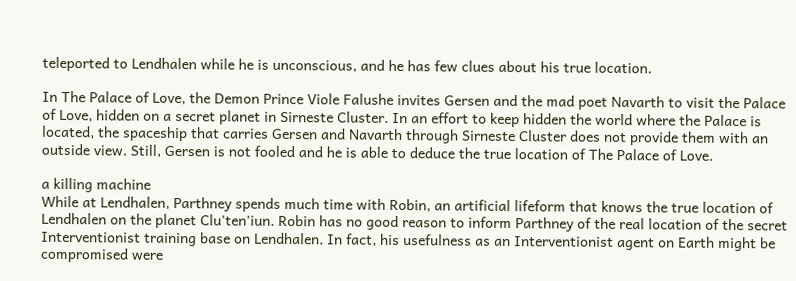teleported to Lendhalen while he is unconscious, and he has few clues about his true location.

In The Palace of Love, the Demon Prince Viole Falushe invites Gersen and the mad poet Navarth to visit the Palace of Love, hidden on a secret planet in Sirneste Cluster. In an effort to keep hidden the world where the Palace is located, the spaceship that carries Gersen and Navarth through Sirneste Cluster does not provide them with an outside view. Still, Gersen is not fooled and he is able to deduce the true location of The Palace of Love.

a killing machine
While at Lendhalen, Parthney spends much time with Robin, an artificial lifeform that knows the true location of Lendhalen on the planet Clu'ten'iun. Robin has no good reason to inform Parthney of the real location of the secret Interventionist training base on Lendhalen. In fact, his usefulness as an Interventionist agent on Earth might be compromised were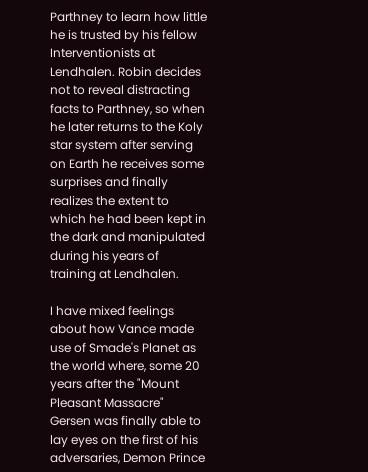Parthney to learn how little he is trusted by his fellow Interventionists at Lendhalen. Robin decides not to reveal distracting facts to Parthney, so when he later returns to the Koly star system after serving on Earth he receives some surprises and finally realizes the extent to which he had been kept in the dark and manipulated during his years of training at Lendhalen.

I have mixed feelings about how Vance made use of Smade's Planet as the world where, some 20 years after the "Mount Pleasant Massacre" Gersen was finally able to lay eyes on the first of his adversaries, Demon Prince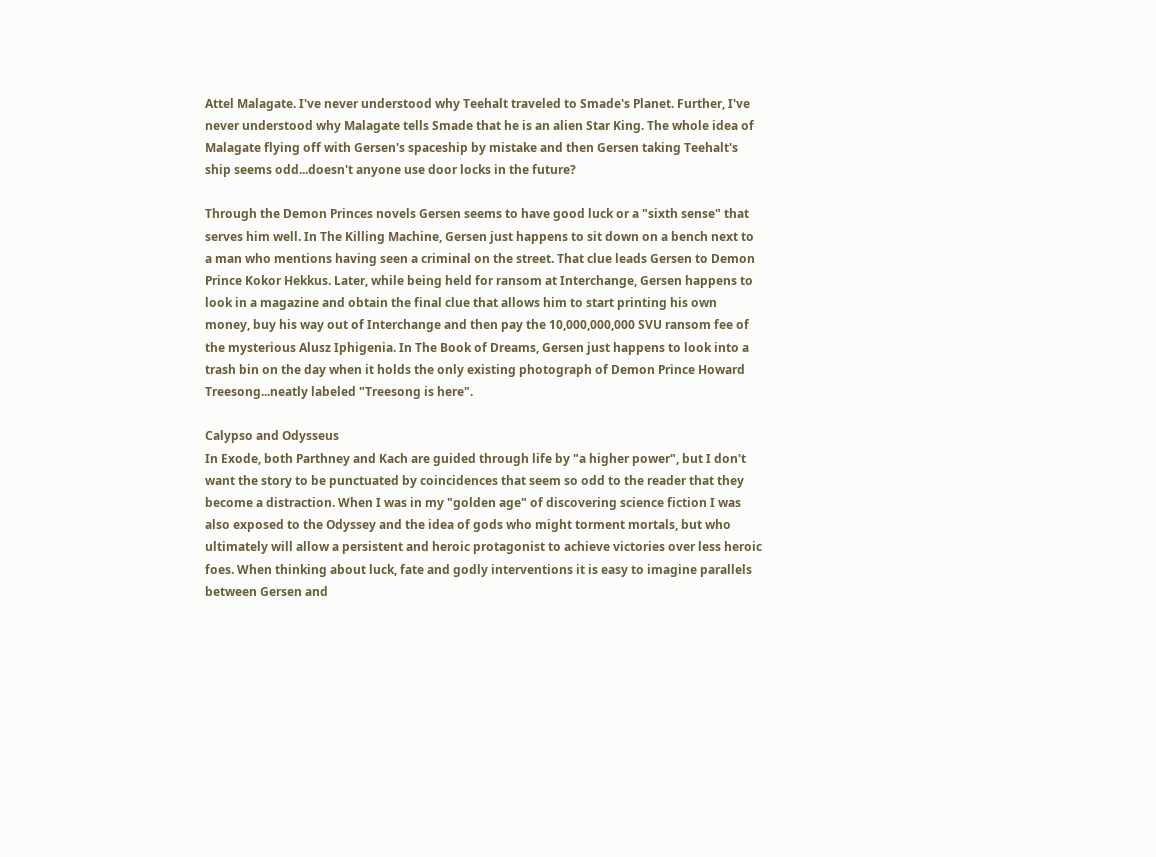Attel Malagate. I've never understood why Teehalt traveled to Smade's Planet. Further, I've never understood why Malagate tells Smade that he is an alien Star King. The whole idea of Malagate flying off with Gersen's spaceship by mistake and then Gersen taking Teehalt's ship seems odd...doesn't anyone use door locks in the future?

Through the Demon Princes novels Gersen seems to have good luck or a "sixth sense" that serves him well. In The Killing Machine, Gersen just happens to sit down on a bench next to a man who mentions having seen a criminal on the street. That clue leads Gersen to Demon Prince Kokor Hekkus. Later, while being held for ransom at Interchange, Gersen happens to look in a magazine and obtain the final clue that allows him to start printing his own money, buy his way out of Interchange and then pay the 10,000,000,000 SVU ransom fee of the mysterious Alusz Iphigenia. In The Book of Dreams, Gersen just happens to look into a trash bin on the day when it holds the only existing photograph of Demon Prince Howard Treesong...neatly labeled "Treesong is here".

Calypso and Odysseus
In Exode, both Parthney and Kach are guided through life by "a higher power", but I don't want the story to be punctuated by coincidences that seem so odd to the reader that they become a distraction. When I was in my "golden age" of discovering science fiction I was also exposed to the Odyssey and the idea of gods who might torment mortals, but who ultimately will allow a persistent and heroic protagonist to achieve victories over less heroic foes. When thinking about luck, fate and godly interventions it is easy to imagine parallels between Gersen and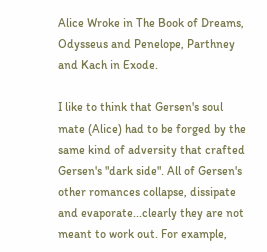Alice Wroke in The Book of Dreams, Odysseus and Penelope, Parthney and Kach in Exode.

I like to think that Gersen's soul mate (Alice) had to be forged by the same kind of adversity that crafted Gersen's "dark side". All of Gersen's other romances collapse, dissipate and evaporate...clearly they are not meant to work out. For example,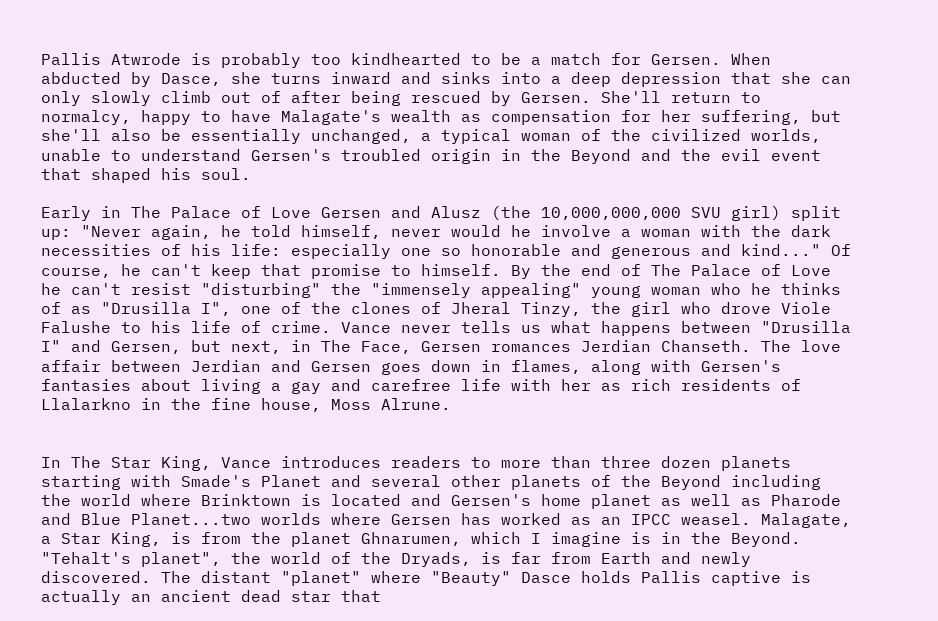Pallis Atwrode is probably too kindhearted to be a match for Gersen. When abducted by Dasce, she turns inward and sinks into a deep depression that she can only slowly climb out of after being rescued by Gersen. She'll return to normalcy, happy to have Malagate's wealth as compensation for her suffering, but she'll also be essentially unchanged, a typical woman of the civilized worlds, unable to understand Gersen's troubled origin in the Beyond and the evil event that shaped his soul.

Early in The Palace of Love Gersen and Alusz (the 10,000,000,000 SVU girl) split up: "Never again, he told himself, never would he involve a woman with the dark necessities of his life: especially one so honorable and generous and kind..." Of course, he can't keep that promise to himself. By the end of The Palace of Love he can't resist "disturbing" the "immensely appealing" young woman who he thinks of as "Drusilla I", one of the clones of Jheral Tinzy, the girl who drove Viole Falushe to his life of crime. Vance never tells us what happens between "Drusilla I" and Gersen, but next, in The Face, Gersen romances Jerdian Chanseth. The love affair between Jerdian and Gersen goes down in flames, along with Gersen's fantasies about living a gay and carefree life with her as rich residents of Llalarkno in the fine house, Moss Alrune.


In The Star King, Vance introduces readers to more than three dozen planets starting with Smade's Planet and several other planets of the Beyond including the world where Brinktown is located and Gersen's home planet as well as Pharode and Blue Planet...two worlds where Gersen has worked as an IPCC weasel. Malagate, a Star King, is from the planet Ghnarumen, which I imagine is in the Beyond. "Tehalt's planet", the world of the Dryads, is far from Earth and newly discovered. The distant "planet" where "Beauty" Dasce holds Pallis captive is actually an ancient dead star that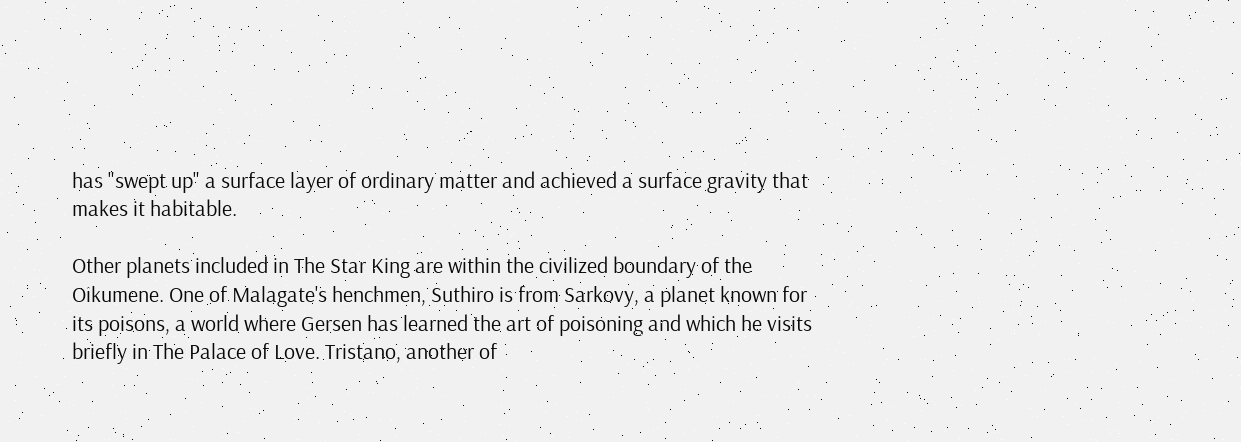has "swept up" a surface layer of ordinary matter and achieved a surface gravity that makes it habitable.

Other planets included in The Star King are within the civilized boundary of the Oikumene. One of Malagate's henchmen, Suthiro is from Sarkovy, a planet known for its poisons, a world where Gersen has learned the art of poisoning and which he visits briefly in The Palace of Love. Tristano, another of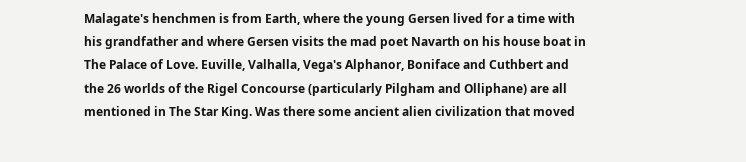Malagate's henchmen is from Earth, where the young Gersen lived for a time with his grandfather and where Gersen visits the mad poet Navarth on his house boat in The Palace of Love. Euville, Valhalla, Vega's Alphanor, Boniface and Cuthbert and the 26 worlds of the Rigel Concourse (particularly Pilgham and Olliphane) are all mentioned in The Star King. Was there some ancient alien civilization that moved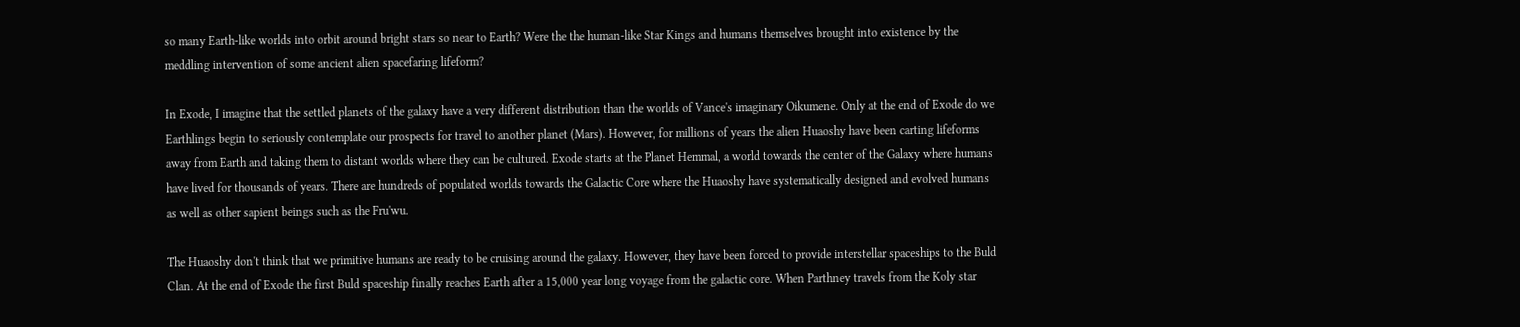so many Earth-like worlds into orbit around bright stars so near to Earth? Were the the human-like Star Kings and humans themselves brought into existence by the meddling intervention of some ancient alien spacefaring lifeform?

In Exode, I imagine that the settled planets of the galaxy have a very different distribution than the worlds of Vance's imaginary Oikumene. Only at the end of Exode do we Earthlings begin to seriously contemplate our prospects for travel to another planet (Mars). However, for millions of years the alien Huaoshy have been carting lifeforms away from Earth and taking them to distant worlds where they can be cultured. Exode starts at the Planet Hemmal, a world towards the center of the Galaxy where humans have lived for thousands of years. There are hundreds of populated worlds towards the Galactic Core where the Huaoshy have systematically designed and evolved humans as well as other sapient beings such as the Fru'wu.

The Huaoshy don't think that we primitive humans are ready to be cruising around the galaxy. However, they have been forced to provide interstellar spaceships to the Buld Clan. At the end of Exode the first Buld spaceship finally reaches Earth after a 15,000 year long voyage from the galactic core. When Parthney travels from the Koly star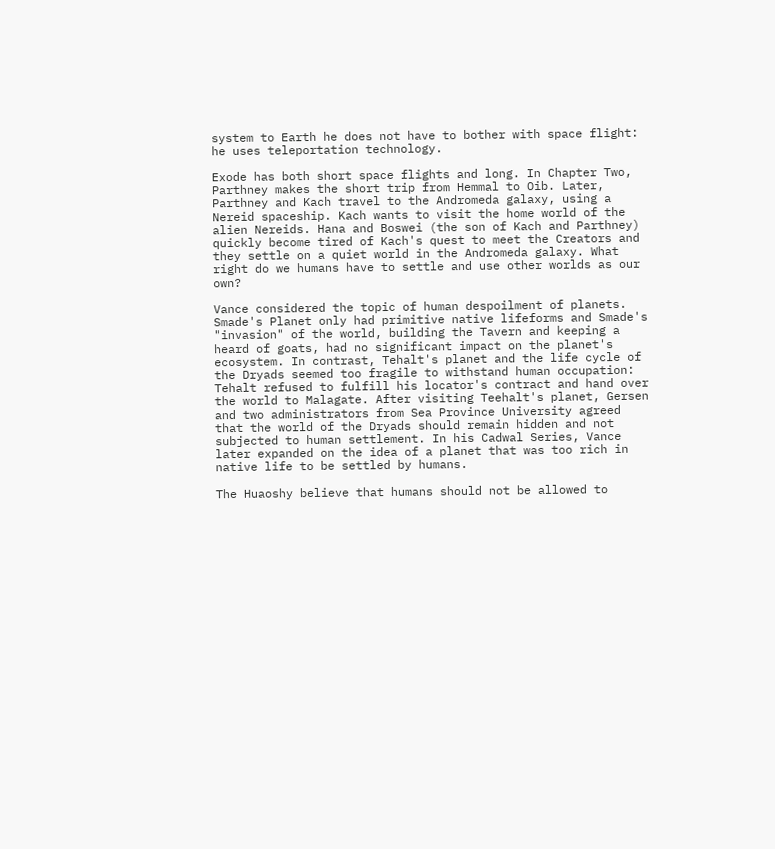system to Earth he does not have to bother with space flight: he uses teleportation technology.

Exode has both short space flights and long. In Chapter Two, Parthney makes the short trip from Hemmal to Oib. Later, Parthney and Kach travel to the Andromeda galaxy, using a Nereid spaceship. Kach wants to visit the home world of the alien Nereids. Hana and Boswei (the son of Kach and Parthney) quickly become tired of Kach's quest to meet the Creators and they settle on a quiet world in the Andromeda galaxy. What right do we humans have to settle and use other worlds as our own?

Vance considered the topic of human despoilment of planets. Smade's Planet only had primitive native lifeforms and Smade's "invasion" of the world, building the Tavern and keeping a heard of goats, had no significant impact on the planet's ecosystem. In contrast, Tehalt's planet and the life cycle of the Dryads seemed too fragile to withstand human occupation: Tehalt refused to fulfill his locator's contract and hand over the world to Malagate. After visiting Teehalt's planet, Gersen and two administrators from Sea Province University agreed that the world of the Dryads should remain hidden and not subjected to human settlement. In his Cadwal Series, Vance later expanded on the idea of a planet that was too rich in native life to be settled by humans.

The Huaoshy believe that humans should not be allowed to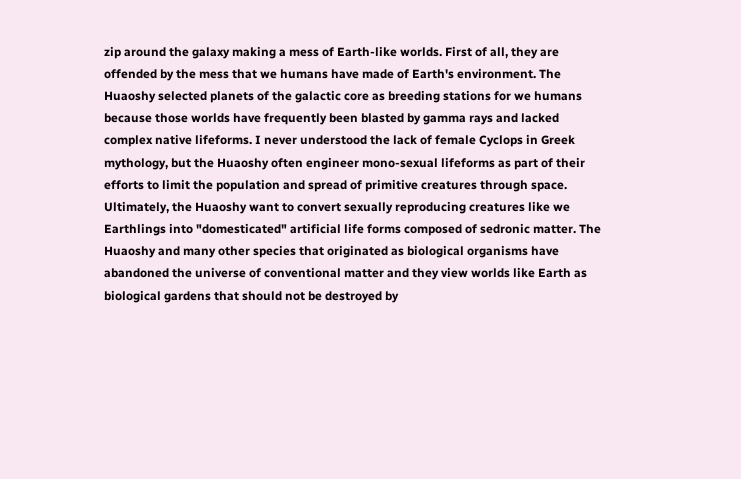zip around the galaxy making a mess of Earth-like worlds. First of all, they are offended by the mess that we humans have made of Earth's environment. The Huaoshy selected planets of the galactic core as breeding stations for we humans because those worlds have frequently been blasted by gamma rays and lacked complex native lifeforms. I never understood the lack of female Cyclops in Greek mythology, but the Huaoshy often engineer mono-sexual lifeforms as part of their efforts to limit the population and spread of primitive creatures through space. Ultimately, the Huaoshy want to convert sexually reproducing creatures like we Earthlings into "domesticated" artificial life forms composed of sedronic matter. The Huaoshy and many other species that originated as biological organisms have abandoned the universe of conventional matter and they view worlds like Earth as biological gardens that should not be destroyed by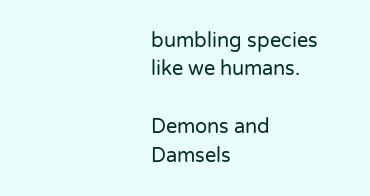bumbling species like we humans.

Demons and Damsels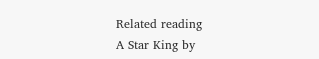Related reading
A Star King by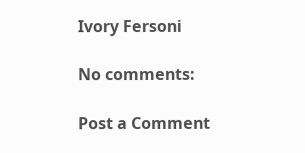Ivory Fersoni

No comments:

Post a Comment